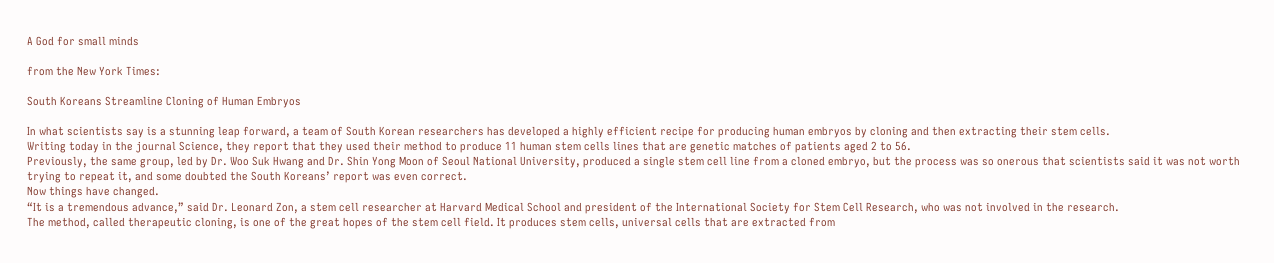A God for small minds

from the New York Times:

South Koreans Streamline Cloning of Human Embryos

In what scientists say is a stunning leap forward, a team of South Korean researchers has developed a highly efficient recipe for producing human embryos by cloning and then extracting their stem cells.
Writing today in the journal Science, they report that they used their method to produce 11 human stem cells lines that are genetic matches of patients aged 2 to 56.
Previously, the same group, led by Dr. Woo Suk Hwang and Dr. Shin Yong Moon of Seoul National University, produced a single stem cell line from a cloned embryo, but the process was so onerous that scientists said it was not worth trying to repeat it, and some doubted the South Koreans’ report was even correct.
Now things have changed.
“It is a tremendous advance,” said Dr. Leonard Zon, a stem cell researcher at Harvard Medical School and president of the International Society for Stem Cell Research, who was not involved in the research.
The method, called therapeutic cloning, is one of the great hopes of the stem cell field. It produces stem cells, universal cells that are extracted from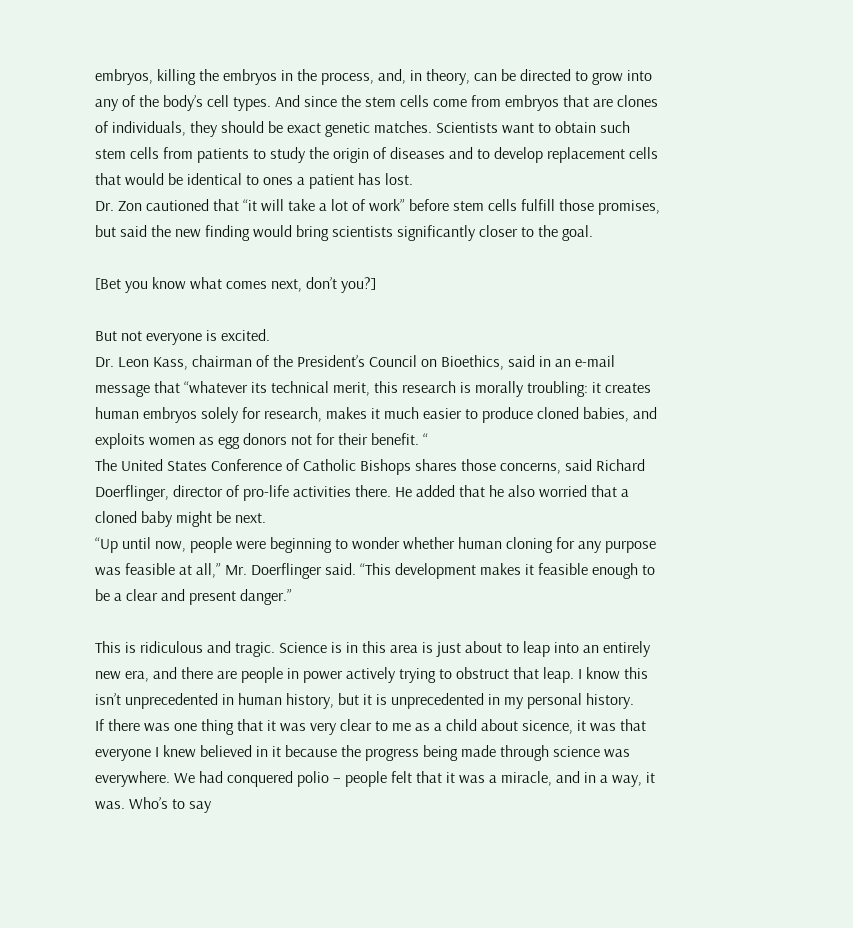embryos, killing the embryos in the process, and, in theory, can be directed to grow into any of the body’s cell types. And since the stem cells come from embryos that are clones of individuals, they should be exact genetic matches. Scientists want to obtain such stem cells from patients to study the origin of diseases and to develop replacement cells that would be identical to ones a patient has lost.
Dr. Zon cautioned that “it will take a lot of work” before stem cells fulfill those promises, but said the new finding would bring scientists significantly closer to the goal.

[Bet you know what comes next, don’t you?]

But not everyone is excited.
Dr. Leon Kass, chairman of the President’s Council on Bioethics, said in an e-mail message that “whatever its technical merit, this research is morally troubling: it creates human embryos solely for research, makes it much easier to produce cloned babies, and exploits women as egg donors not for their benefit. “
The United States Conference of Catholic Bishops shares those concerns, said Richard Doerflinger, director of pro-life activities there. He added that he also worried that a cloned baby might be next.
“Up until now, people were beginning to wonder whether human cloning for any purpose was feasible at all,” Mr. Doerflinger said. “This development makes it feasible enough to be a clear and present danger.”

This is ridiculous and tragic. Science is in this area is just about to leap into an entirely new era, and there are people in power actively trying to obstruct that leap. I know this isn’t unprecedented in human history, but it is unprecedented in my personal history.
If there was one thing that it was very clear to me as a child about sicence, it was that everyone I knew believed in it because the progress being made through science was everywhere. We had conquered polio – people felt that it was a miracle, and in a way, it was. Who’s to say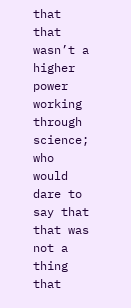that that wasn’t a higher power working through science; who would dare to say that that was not a thing that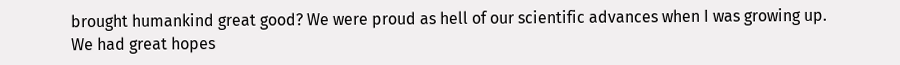brought humankind great good? We were proud as hell of our scientific advances when I was growing up. We had great hopes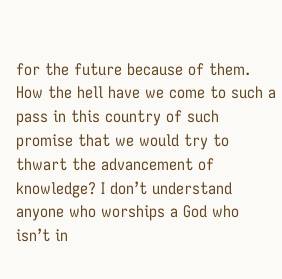for the future because of them.
How the hell have we come to such a pass in this country of such promise that we would try to thwart the advancement of knowledge? I don’t understand anyone who worships a God who isn’t in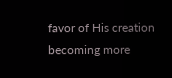favor of His creation becoming more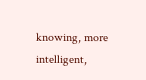knowing, more intelligent,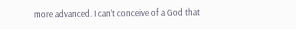more advanced. I can’t conceive of a God that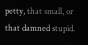petty, that small, or that damned stupid.